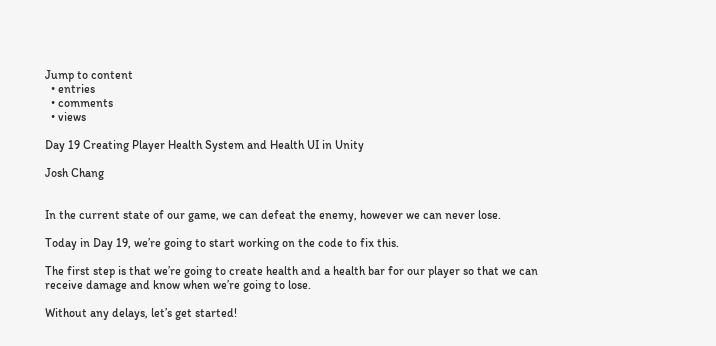Jump to content
  • entries
  • comments
  • views

Day 19 Creating Player Health System and Health UI in Unity

Josh Chang


In the current state of our game, we can defeat the enemy, however we can never lose.

Today in Day 19, we’re going to start working on the code to fix this.

The first step is that we’re going to create health and a health bar for our player so that we can receive damage and know when we’re going to lose.

Without any delays, let’s get started!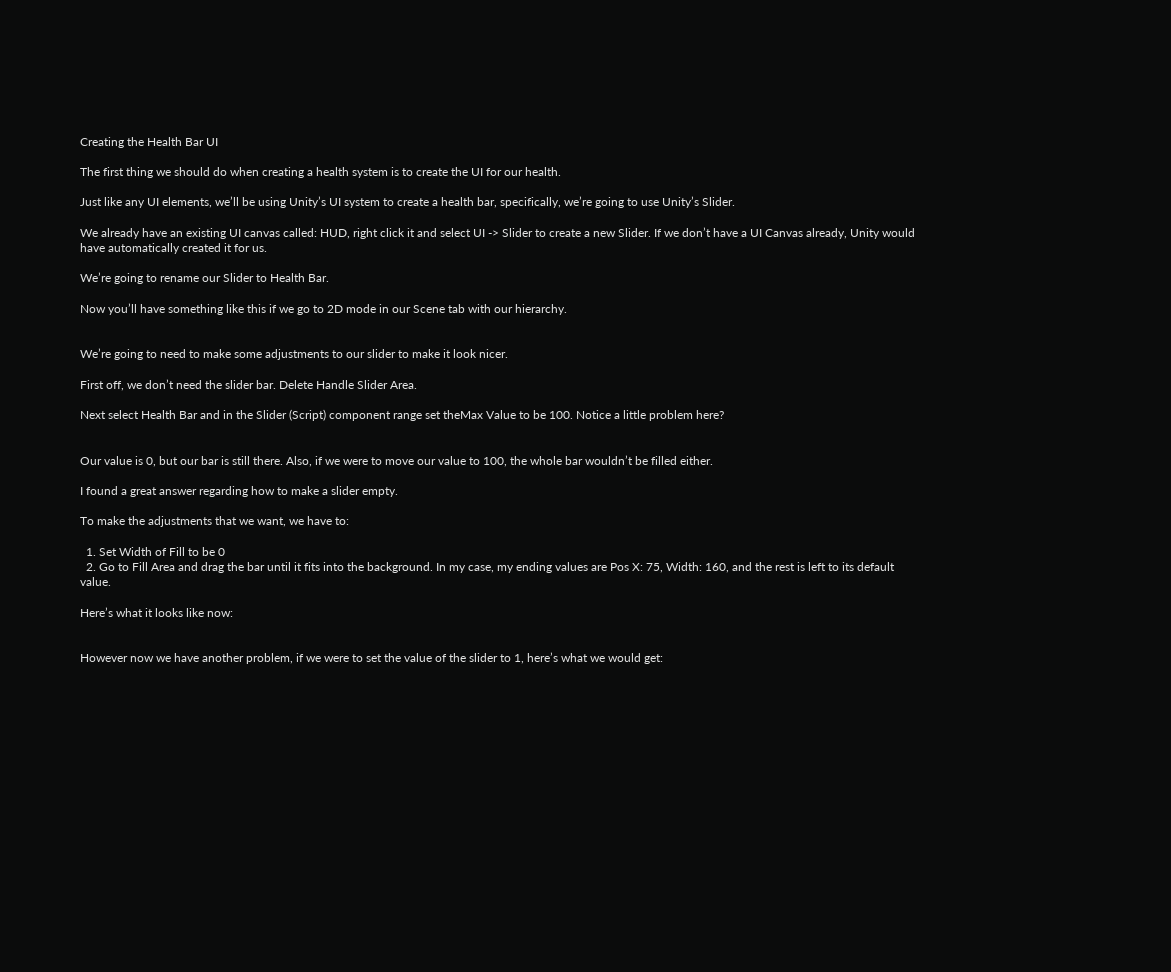Creating the Health Bar UI

The first thing we should do when creating a health system is to create the UI for our health.

Just like any UI elements, we’ll be using Unity’s UI system to create a health bar, specifically, we’re going to use Unity’s Slider.

We already have an existing UI canvas called: HUD, right click it and select UI -> Slider to create a new Slider. If we don’t have a UI Canvas already, Unity would have automatically created it for us.

We’re going to rename our Slider to Health Bar.

Now you’ll have something like this if we go to 2D mode in our Scene tab with our hierarchy.


We’re going to need to make some adjustments to our slider to make it look nicer.

First off, we don’t need the slider bar. Delete Handle Slider Area.

Next select Health Bar and in the Slider (Script) component range set theMax Value to be 100. Notice a little problem here?


Our value is 0, but our bar is still there. Also, if we were to move our value to 100, the whole bar wouldn’t be filled either.

I found a great answer regarding how to make a slider empty.

To make the adjustments that we want, we have to:

  1. Set Width of Fill to be 0
  2. Go to Fill Area and drag the bar until it fits into the background. In my case, my ending values are Pos X: 75, Width: 160, and the rest is left to its default value.

Here’s what it looks like now:


However now we have another problem, if we were to set the value of the slider to 1, here’s what we would get: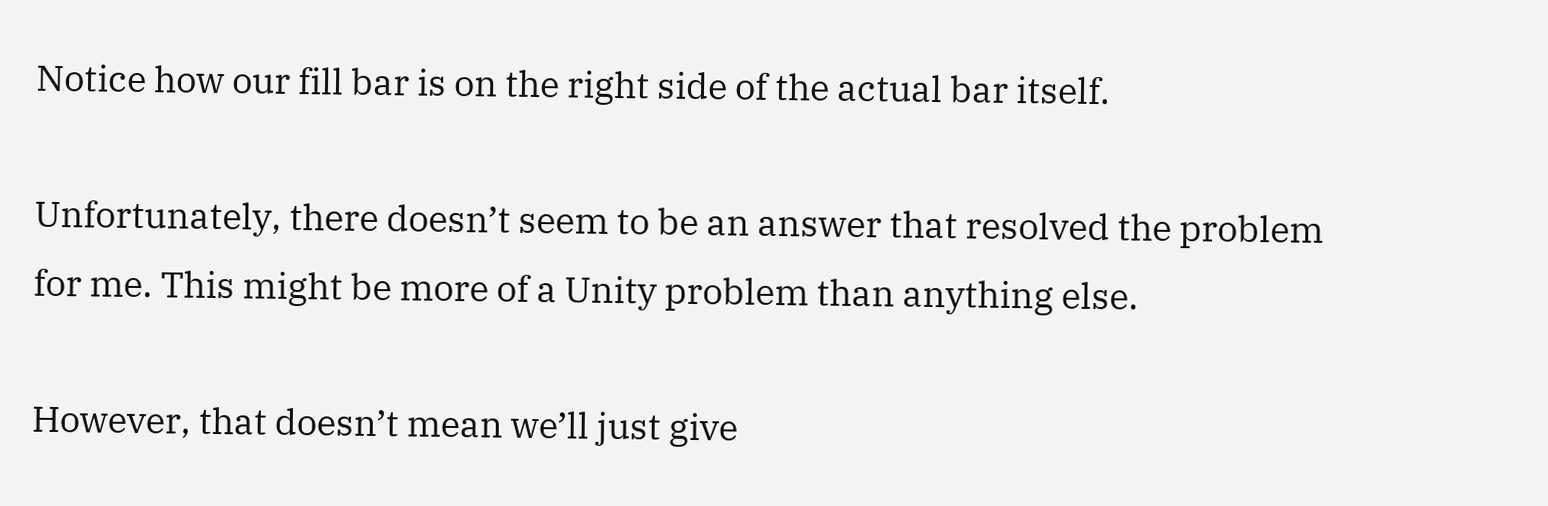Notice how our fill bar is on the right side of the actual bar itself.

Unfortunately, there doesn’t seem to be an answer that resolved the problem for me. This might be more of a Unity problem than anything else.

However, that doesn’t mean we’ll just give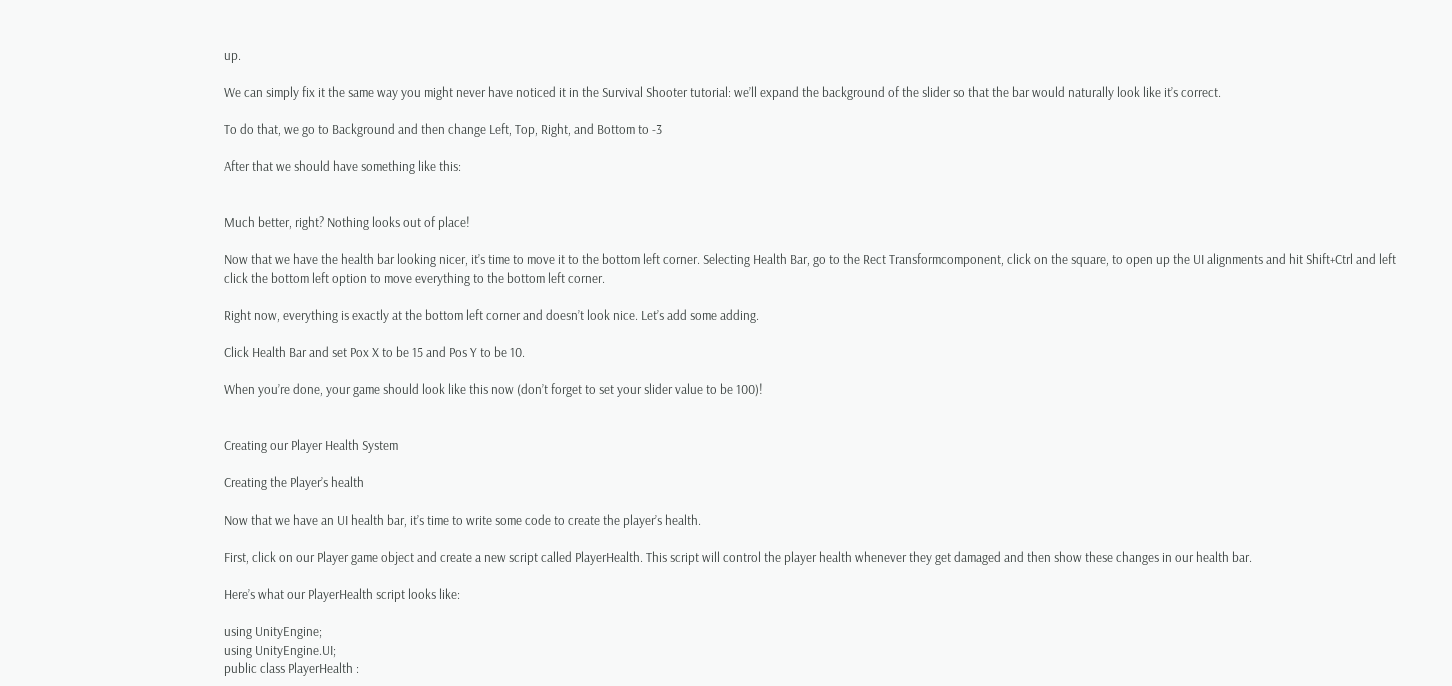up.

We can simply fix it the same way you might never have noticed it in the Survival Shooter tutorial: we’ll expand the background of the slider so that the bar would naturally look like it’s correct.

To do that, we go to Background and then change Left, Top, Right, and Bottom to -3

After that we should have something like this:


Much better, right? Nothing looks out of place!

Now that we have the health bar looking nicer, it’s time to move it to the bottom left corner. Selecting Health Bar, go to the Rect Transformcomponent, click on the square, to open up the UI alignments and hit Shift+Ctrl and left click the bottom left option to move everything to the bottom left corner.

Right now, everything is exactly at the bottom left corner and doesn’t look nice. Let’s add some adding.

Click Health Bar and set Pox X to be 15 and Pos Y to be 10.

When you’re done, your game should look like this now (don’t forget to set your slider value to be 100)!


Creating our Player Health System

Creating the Player’s health

Now that we have an UI health bar, it’s time to write some code to create the player’s health.

First, click on our Player game object and create a new script called PlayerHealth. This script will control the player health whenever they get damaged and then show these changes in our health bar.

Here’s what our PlayerHealth script looks like:

using UnityEngine;
using UnityEngine.UI;
public class PlayerHealth :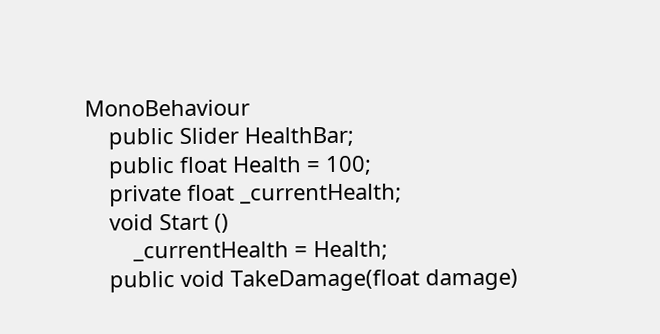MonoBehaviour
    public Slider HealthBar;
    public float Health = 100;
    private float _currentHealth;
    void Start ()
        _currentHealth = Health;
    public void TakeDamage(float damage)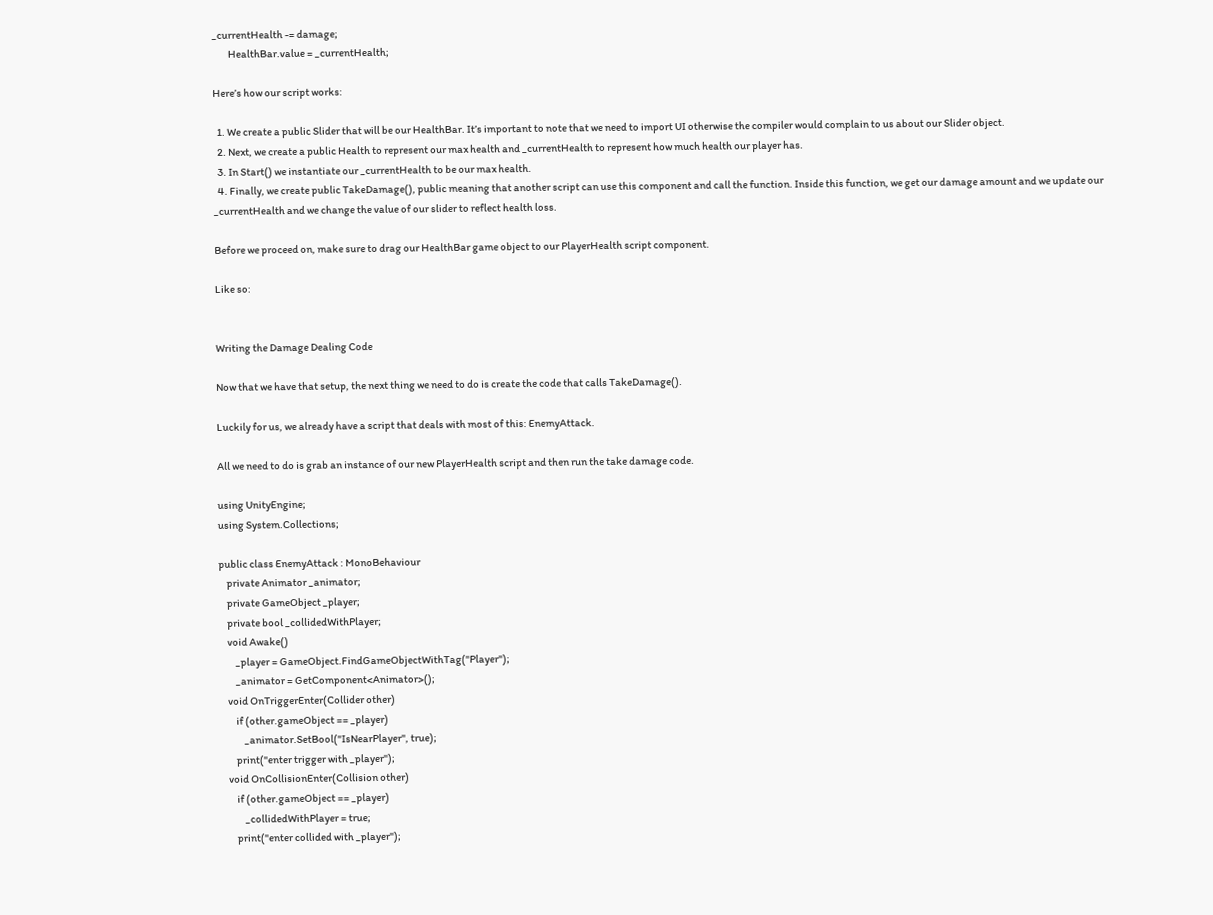_currentHealth -= damage;
        HealthBar.value = _currentHealth;

Here’s how our script works:

  1. We create a public Slider that will be our HealthBar. It’s important to note that we need to import UI otherwise the compiler would complain to us about our Slider object.
  2. Next, we create a public Health to represent our max health and _currentHealth to represent how much health our player has.
  3. In Start() we instantiate our _currentHealth to be our max health.
  4. Finally, we create public TakeDamage(), public meaning that another script can use this component and call the function. Inside this function, we get our damage amount and we update our _currentHealth and we change the value of our slider to reflect health loss.

Before we proceed on, make sure to drag our HealthBar game object to our PlayerHealth script component.

Like so:


Writing the Damage Dealing Code

Now that we have that setup, the next thing we need to do is create the code that calls TakeDamage().

Luckily for us, we already have a script that deals with most of this: EnemyAttack.

All we need to do is grab an instance of our new PlayerHealth script and then run the take damage code.

using UnityEngine;
using System.Collections;

public class EnemyAttack : MonoBehaviour
    private Animator _animator;
    private GameObject _player;
    private bool _collidedWithPlayer;
    void Awake()
        _player = GameObject.FindGameObjectWithTag("Player");
        _animator = GetComponent<Animator>();
    void OnTriggerEnter(Collider other)
        if (other.gameObject == _player)
            _animator.SetBool("IsNearPlayer", true);
        print("enter trigger with _player");
    void OnCollisionEnter(Collision other)
        if (other.gameObject == _player)
            _collidedWithPlayer = true;
        print("enter collided with _player");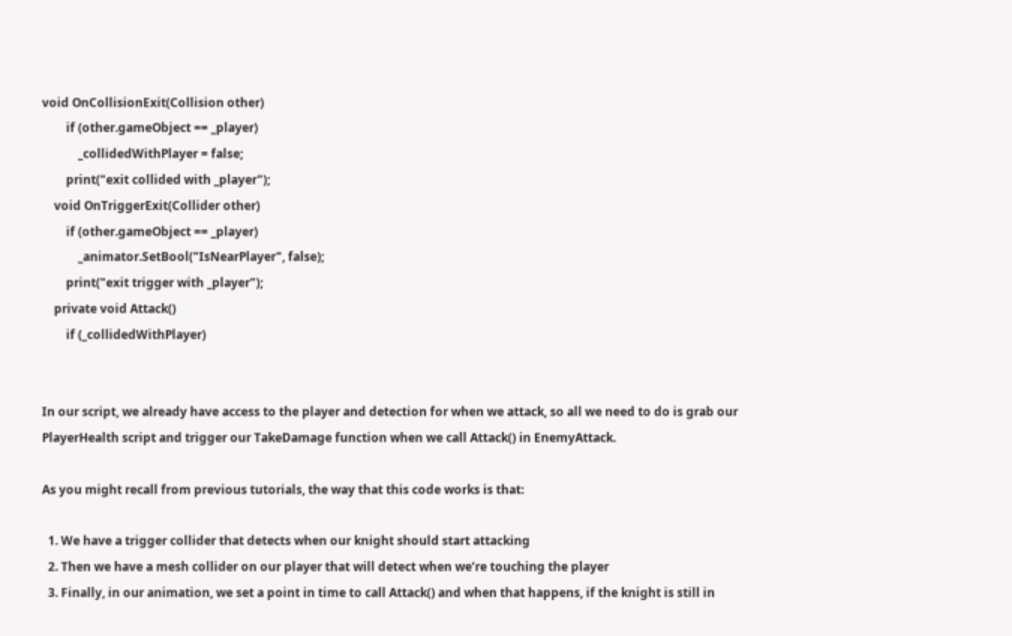void OnCollisionExit(Collision other)
        if (other.gameObject == _player)
            _collidedWithPlayer = false;
        print("exit collided with _player");
    void OnTriggerExit(Collider other)
        if (other.gameObject == _player)
            _animator.SetBool("IsNearPlayer", false);
        print("exit trigger with _player");
    private void Attack()
        if (_collidedWithPlayer)


In our script, we already have access to the player and detection for when we attack, so all we need to do is grab our PlayerHealth script and trigger our TakeDamage function when we call Attack() in EnemyAttack.

As you might recall from previous tutorials, the way that this code works is that:

  1. We have a trigger collider that detects when our knight should start attacking
  2. Then we have a mesh collider on our player that will detect when we’re touching the player
  3. Finally, in our animation, we set a point in time to call Attack() and when that happens, if the knight is still in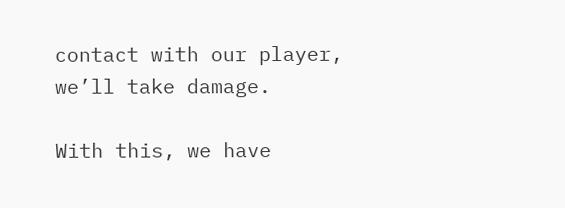contact with our player, we’ll take damage.

With this, we have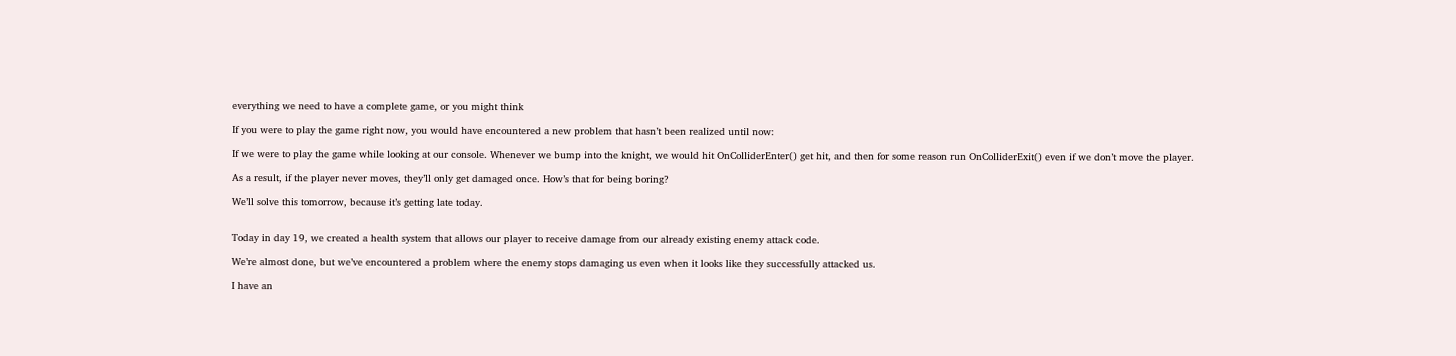everything we need to have a complete game, or you might think

If you were to play the game right now, you would have encountered a new problem that hasn’t been realized until now:

If we were to play the game while looking at our console. Whenever we bump into the knight, we would hit OnColliderEnter() get hit, and then for some reason run OnColliderExit() even if we don’t move the player.

As a result, if the player never moves, they’ll only get damaged once. How’s that for being boring?

We’ll solve this tomorrow, because it’s getting late today.


Today in day 19, we created a health system that allows our player to receive damage from our already existing enemy attack code.

We’re almost done, but we’ve encountered a problem where the enemy stops damaging us even when it looks like they successfully attacked us.

I have an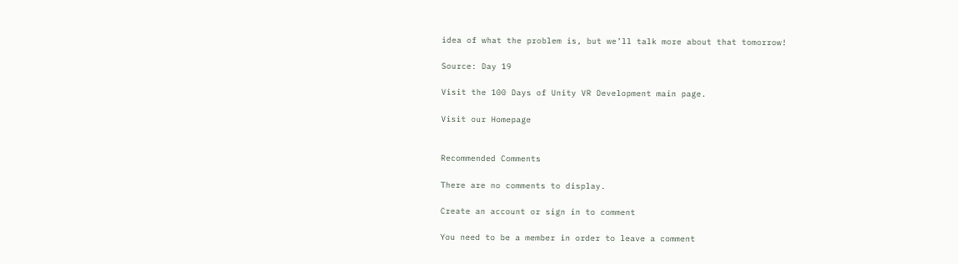idea of what the problem is, but we’ll talk more about that tomorrow!

Source: Day 19

Visit the 100 Days of Unity VR Development main page.

Visit our Homepage


Recommended Comments

There are no comments to display.

Create an account or sign in to comment

You need to be a member in order to leave a comment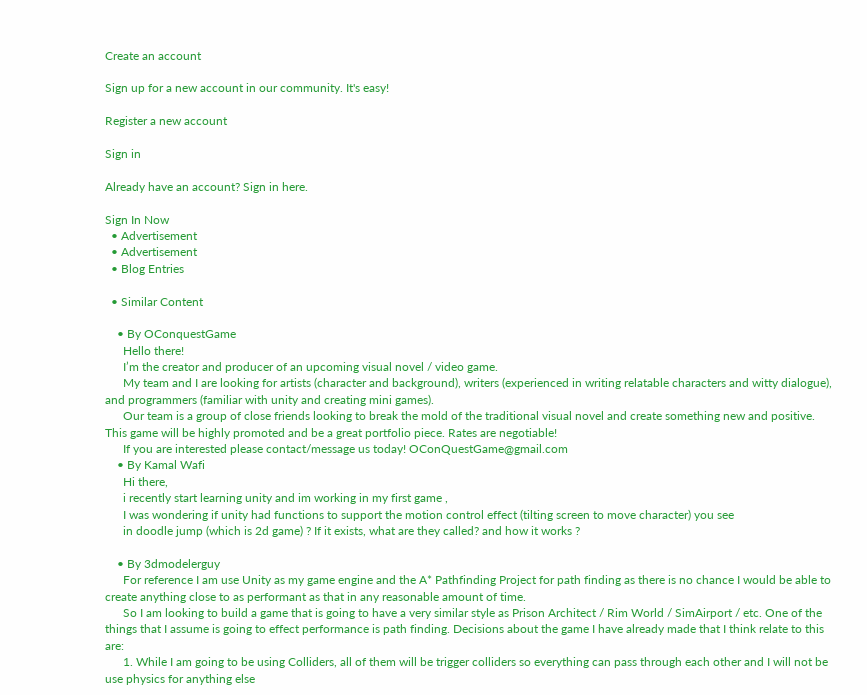Create an account

Sign up for a new account in our community. It's easy!

Register a new account

Sign in

Already have an account? Sign in here.

Sign In Now
  • Advertisement
  • Advertisement
  • Blog Entries

  • Similar Content

    • By OConquestGame
      Hello there!
      I’m the creator and producer of an upcoming visual novel / video game.
      My team and I are looking for artists (character and background), writers (experienced in writing relatable characters and witty dialogue), and programmers (familiar with unity and creating mini games).
      Our team is a group of close friends looking to break the mold of the traditional visual novel and create something new and positive. This game will be highly promoted and be a great portfolio piece. Rates are negotiable!
      If you are interested please contact/message us today! OConQuestGame@gmail.com
    • By Kamal Wafi
      Hi there,
      i recently start learning unity and im working in my first game ,
      I was wondering if unity had functions to support the motion control effect (tilting screen to move character) you see
      in doodle jump (which is 2d game) ? If it exists, what are they called? and how it works ?

    • By 3dmodelerguy
      For reference I am use Unity as my game engine and the A* Pathfinding Project for path finding as there is no chance I would be able to create anything close to as performant as that in any reasonable amount of time.
      So I am looking to build a game that is going to have a very similar style as Prison Architect / Rim World / SimAirport / etc. One of the things that I assume is going to effect performance is path finding. Decisions about the game I have already made that I think relate to this are:
      1. While I am going to be using Colliders, all of them will be trigger colliders so everything can pass through each other and I will not be use physics for anything else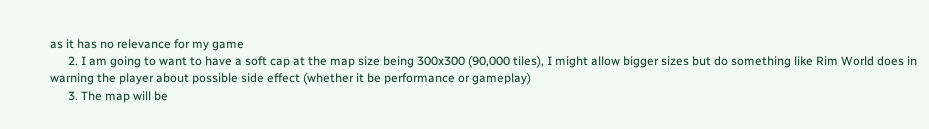as it has no relevance for my game
      2. I am going to want to have a soft cap at the map size being 300x300 (90,000 tiles), I might allow bigger sizes but do something like Rim World does in warning the player about possible side effect (whether it be performance or gameplay)
      3. The map will be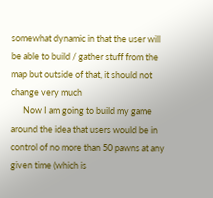somewhat dynamic in that the user will be able to build / gather stuff from the map but outside of that, it should not change very much
      Now I am going to build my game around the idea that users would be in control of no more than 50 pawns at any given time (which is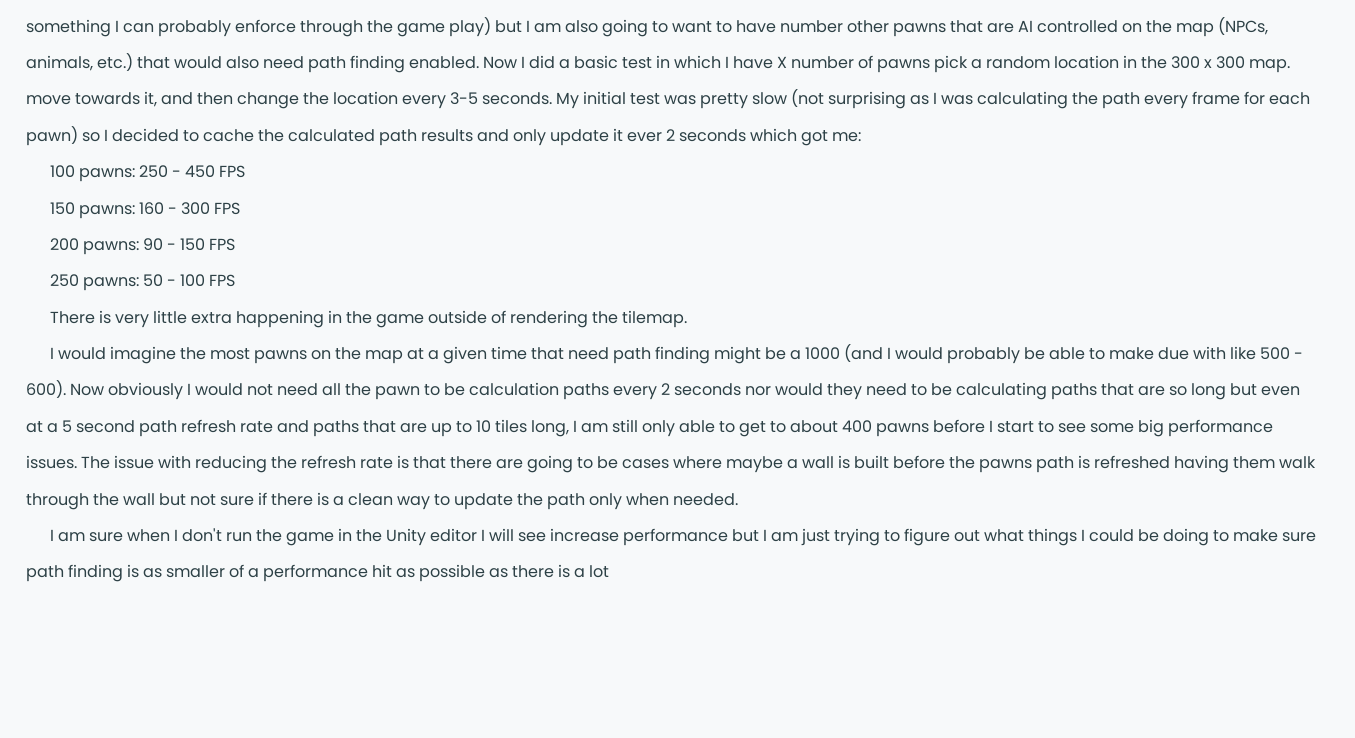something I can probably enforce through the game play) but I am also going to want to have number other pawns that are AI controlled on the map (NPCs, animals, etc.) that would also need path finding enabled. Now I did a basic test in which I have X number of pawns pick a random location in the 300 x 300 map. move towards it, and then change the location every 3-5 seconds. My initial test was pretty slow (not surprising as I was calculating the path every frame for each pawn) so I decided to cache the calculated path results and only update it ever 2 seconds which got me:
      100 pawns: 250 - 450 FPS
      150 pawns: 160 - 300 FPS
      200 pawns: 90 - 150 FPS
      250 pawns: 50 - 100 FPS
      There is very little extra happening in the game outside of rendering the tilemap.
      I would imagine the most pawns on the map at a given time that need path finding might be a 1000 (and I would probably be able to make due with like 500 - 600). Now obviously I would not need all the pawn to be calculation paths every 2 seconds nor would they need to be calculating paths that are so long but even at a 5 second path refresh rate and paths that are up to 10 tiles long, I am still only able to get to about 400 pawns before I start to see some big performance issues. The issue with reducing the refresh rate is that there are going to be cases where maybe a wall is built before the pawns path is refreshed having them walk through the wall but not sure if there is a clean way to update the path only when needed.
      I am sure when I don't run the game in the Unity editor I will see increase performance but I am just trying to figure out what things I could be doing to make sure path finding is as smaller of a performance hit as possible as there is a lot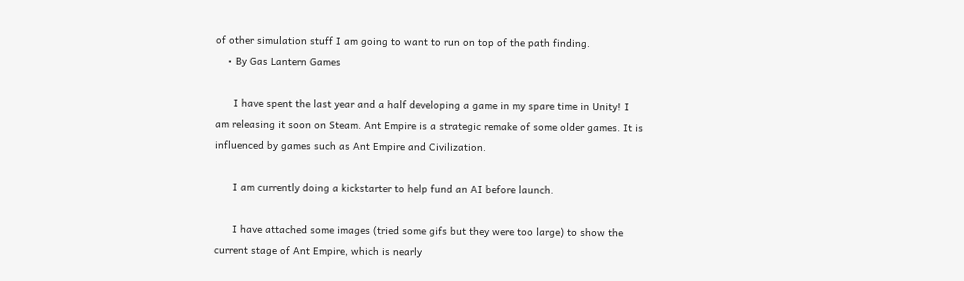of other simulation stuff I am going to want to run on top of the path finding.
    • By Gas Lantern Games

      I have spent the last year and a half developing a game in my spare time in Unity! I am releasing it soon on Steam. Ant Empire is a strategic remake of some older games. It is influenced by games such as Ant Empire and Civilization.

      I am currently doing a kickstarter to help fund an AI before launch.

      I have attached some images (tried some gifs but they were too large) to show the current stage of Ant Empire, which is nearly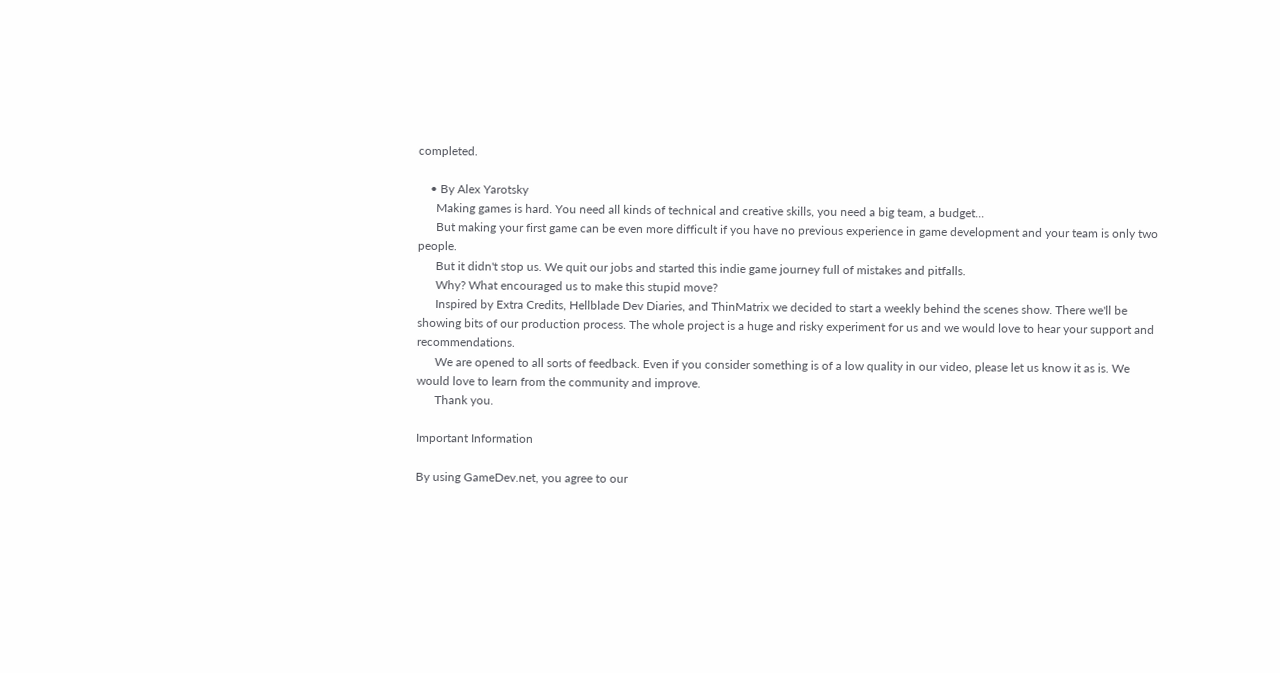completed.

    • By Alex Yarotsky
      Making games is hard. You need all kinds of technical and creative skills, you need a big team, a budget...
      But making your first game can be even more difficult if you have no previous experience in game development and your team is only two people.
      But it didn't stop us. We quit our jobs and started this indie game journey full of mistakes and pitfalls.
      Why? What encouraged us to make this stupid move?
      Inspired by Extra Credits, Hellblade Dev Diaries, and ThinMatrix we decided to start a weekly behind the scenes show. There we'll be showing bits of our production process. The whole project is a huge and risky experiment for us and we would love to hear your support and recommendations.
      We are opened to all sorts of feedback. Even if you consider something is of a low quality in our video, please let us know it as is. We would love to learn from the community and improve.
      Thank you.

Important Information

By using GameDev.net, you agree to our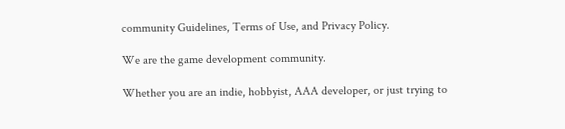community Guidelines, Terms of Use, and Privacy Policy.

We are the game development community.

Whether you are an indie, hobbyist, AAA developer, or just trying to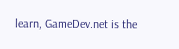learn, GameDev.net is the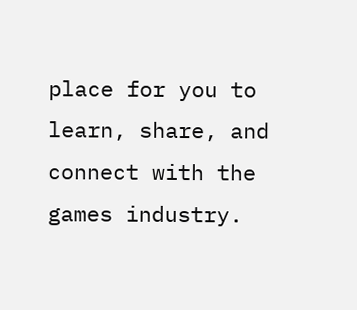place for you to learn, share, and connect with the games industry.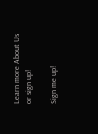Learn more About Us or sign up!

Sign me up!